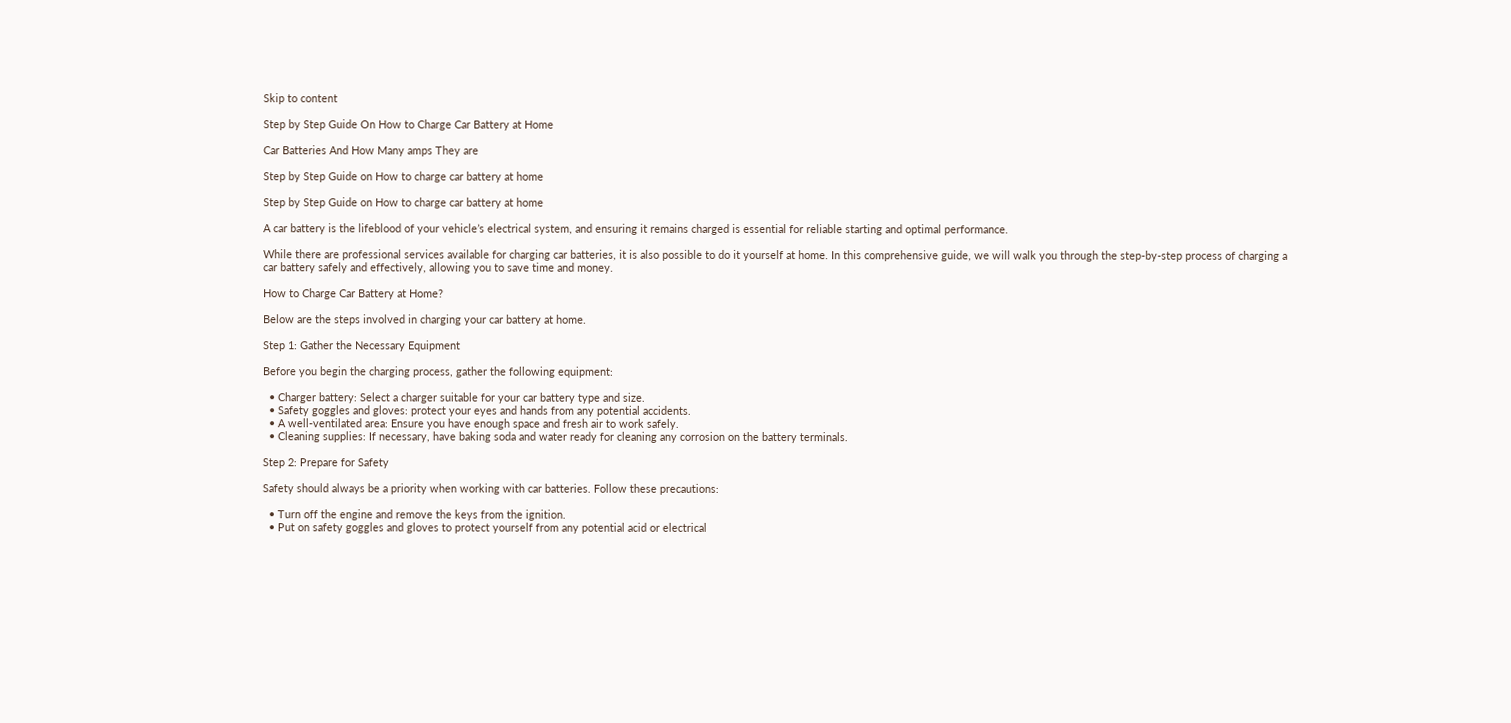Skip to content

Step by Step Guide On How to Charge Car Battery at Home

Car Batteries And How Many amps They are

Step by Step Guide on How to charge car battery at home

Step by Step Guide on How to charge car battery at home

A car battery is the lifeblood of your vehicle’s electrical system, and ensuring it remains charged is essential for reliable starting and optimal performance.

While there are professional services available for charging car batteries, it is also possible to do it yourself at home. In this comprehensive guide, we will walk you through the step-by-step process of charging a car battery safely and effectively, allowing you to save time and money.

How to Charge Car Battery at Home?

Below are the steps involved in charging your car battery at home.

Step 1: Gather the Necessary Equipment

Before you begin the charging process, gather the following equipment:

  • Charger battery: Select a charger suitable for your car battery type and size.
  • Safety goggles and gloves: protect your eyes and hands from any potential accidents.
  • A well-ventilated area: Ensure you have enough space and fresh air to work safely.
  • Cleaning supplies: If necessary, have baking soda and water ready for cleaning any corrosion on the battery terminals.

Step 2: Prepare for Safety

Safety should always be a priority when working with car batteries. Follow these precautions:

  • Turn off the engine and remove the keys from the ignition.
  • Put on safety goggles and gloves to protect yourself from any potential acid or electrical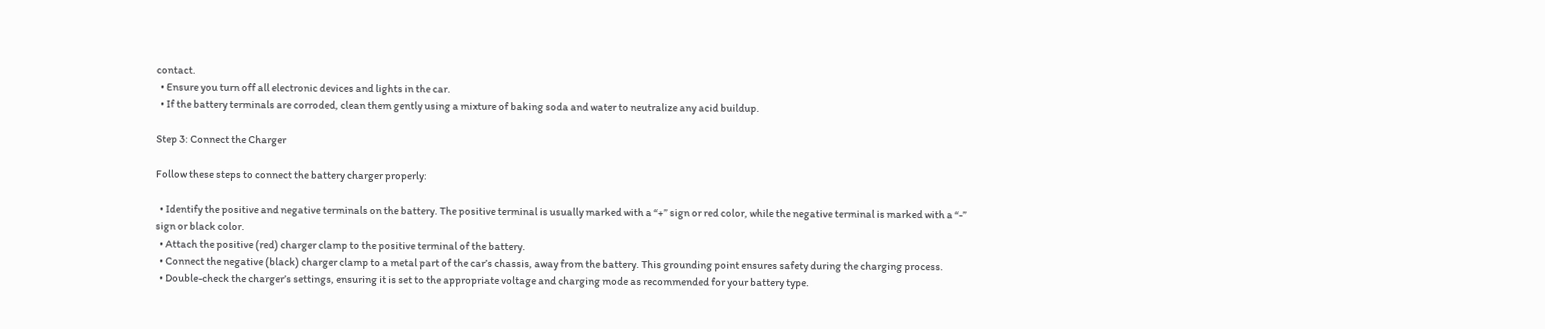contact.
  • Ensure you turn off all electronic devices and lights in the car.
  • If the battery terminals are corroded, clean them gently using a mixture of baking soda and water to neutralize any acid buildup.

Step 3: Connect the Charger

Follow these steps to connect the battery charger properly:

  • Identify the positive and negative terminals on the battery. The positive terminal is usually marked with a “+” sign or red color, while the negative terminal is marked with a “-” sign or black color.
  • Attach the positive (red) charger clamp to the positive terminal of the battery.
  • Connect the negative (black) charger clamp to a metal part of the car’s chassis, away from the battery. This grounding point ensures safety during the charging process.
  • Double-check the charger’s settings, ensuring it is set to the appropriate voltage and charging mode as recommended for your battery type.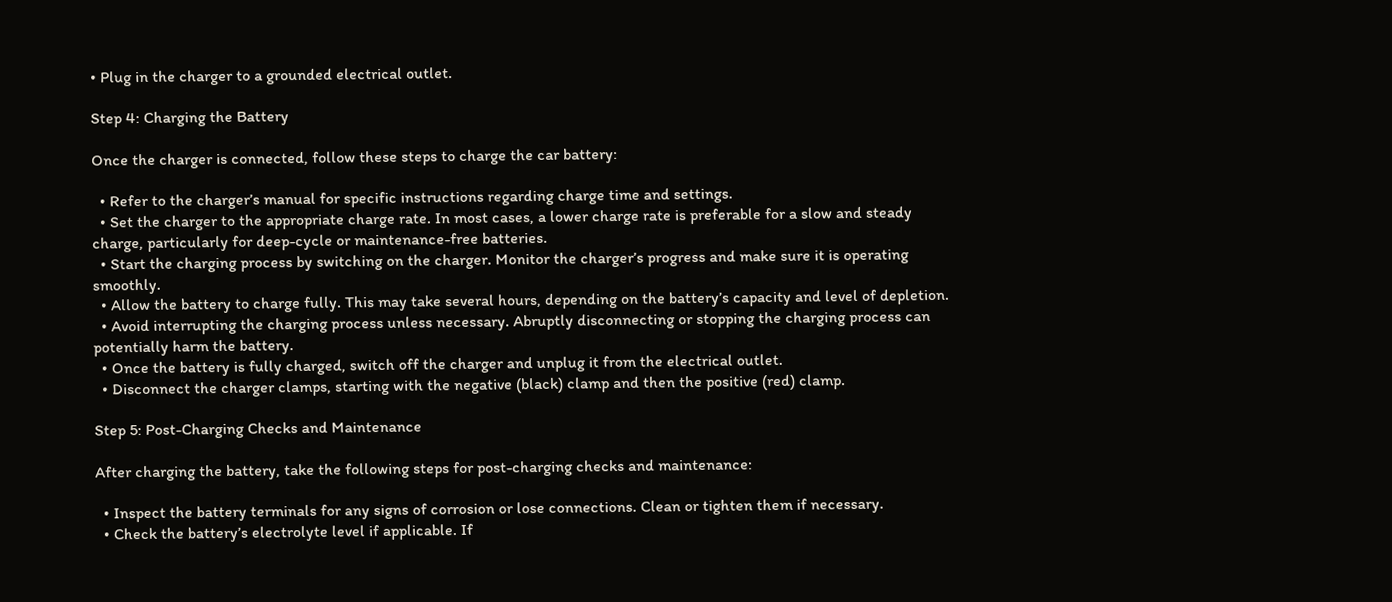• Plug in the charger to a grounded electrical outlet.

Step 4: Charging the Battery

Once the charger is connected, follow these steps to charge the car battery:

  • Refer to the charger’s manual for specific instructions regarding charge time and settings.
  • Set the charger to the appropriate charge rate. In most cases, a lower charge rate is preferable for a slow and steady charge, particularly for deep-cycle or maintenance-free batteries.
  • Start the charging process by switching on the charger. Monitor the charger’s progress and make sure it is operating smoothly.
  • Allow the battery to charge fully. This may take several hours, depending on the battery’s capacity and level of depletion.
  • Avoid interrupting the charging process unless necessary. Abruptly disconnecting or stopping the charging process can potentially harm the battery.
  • Once the battery is fully charged, switch off the charger and unplug it from the electrical outlet.
  • Disconnect the charger clamps, starting with the negative (black) clamp and then the positive (red) clamp.

Step 5: Post-Charging Checks and Maintenance

After charging the battery, take the following steps for post-charging checks and maintenance:

  • Inspect the battery terminals for any signs of corrosion or lose connections. Clean or tighten them if necessary.
  • Check the battery’s electrolyte level if applicable. If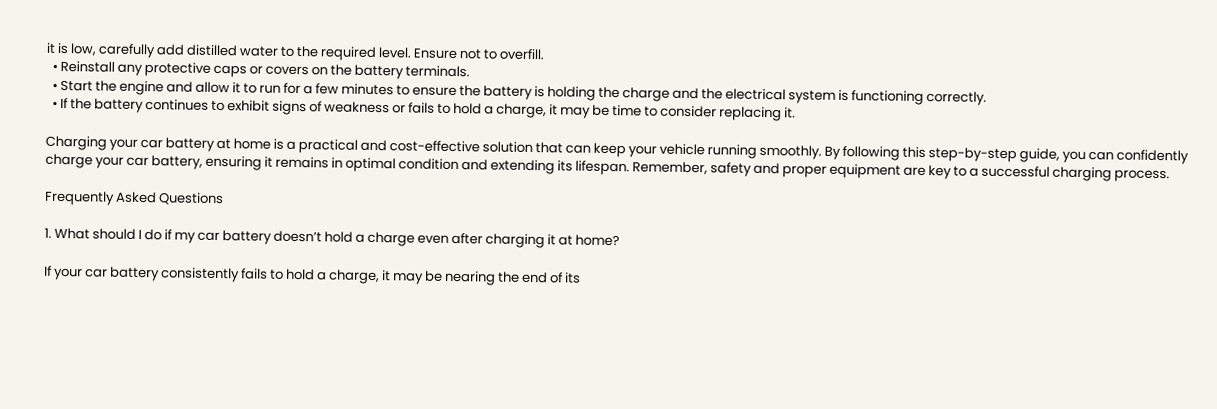it is low, carefully add distilled water to the required level. Ensure not to overfill.
  • Reinstall any protective caps or covers on the battery terminals.
  • Start the engine and allow it to run for a few minutes to ensure the battery is holding the charge and the electrical system is functioning correctly.
  • If the battery continues to exhibit signs of weakness or fails to hold a charge, it may be time to consider replacing it.

Charging your car battery at home is a practical and cost-effective solution that can keep your vehicle running smoothly. By following this step-by-step guide, you can confidently charge your car battery, ensuring it remains in optimal condition and extending its lifespan. Remember, safety and proper equipment are key to a successful charging process.

Frequently Asked Questions

1. What should I do if my car battery doesn’t hold a charge even after charging it at home?

If your car battery consistently fails to hold a charge, it may be nearing the end of its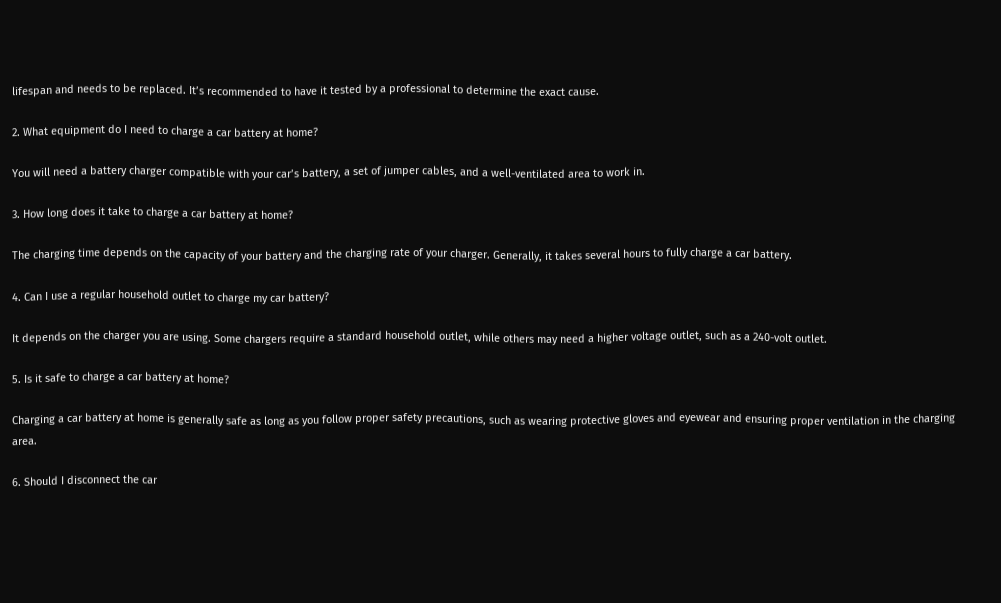lifespan and needs to be replaced. It’s recommended to have it tested by a professional to determine the exact cause.

2. What equipment do I need to charge a car battery at home?

You will need a battery charger compatible with your car’s battery, a set of jumper cables, and a well-ventilated area to work in.

3. How long does it take to charge a car battery at home?

The charging time depends on the capacity of your battery and the charging rate of your charger. Generally, it takes several hours to fully charge a car battery.

4. Can I use a regular household outlet to charge my car battery?

It depends on the charger you are using. Some chargers require a standard household outlet, while others may need a higher voltage outlet, such as a 240-volt outlet.

5. Is it safe to charge a car battery at home?

Charging a car battery at home is generally safe as long as you follow proper safety precautions, such as wearing protective gloves and eyewear and ensuring proper ventilation in the charging area.

6. Should I disconnect the car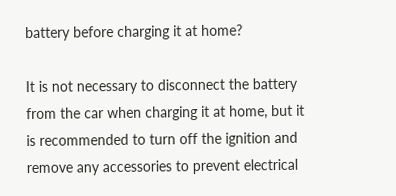battery before charging it at home?

It is not necessary to disconnect the battery from the car when charging it at home, but it is recommended to turn off the ignition and remove any accessories to prevent electrical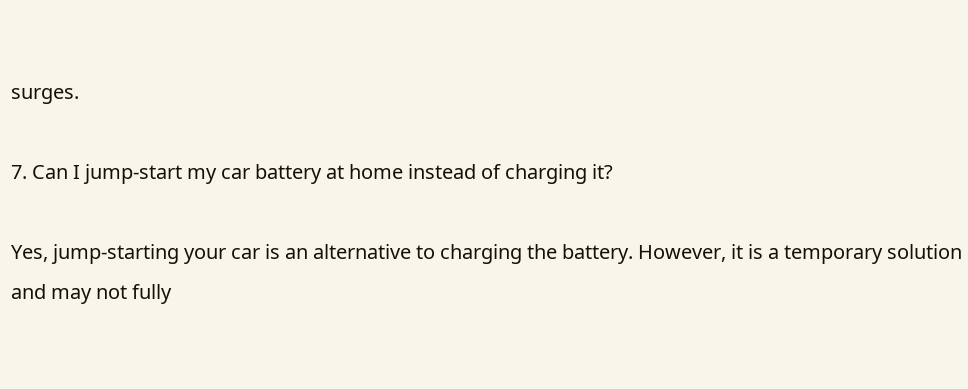surges.

7. Can I jump-start my car battery at home instead of charging it?

Yes, jump-starting your car is an alternative to charging the battery. However, it is a temporary solution and may not fully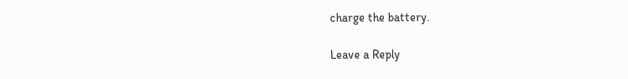charge the battery.

Leave a Reply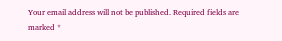Your email address will not be published. Required fields are marked *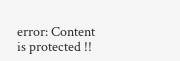error: Content is protected !!